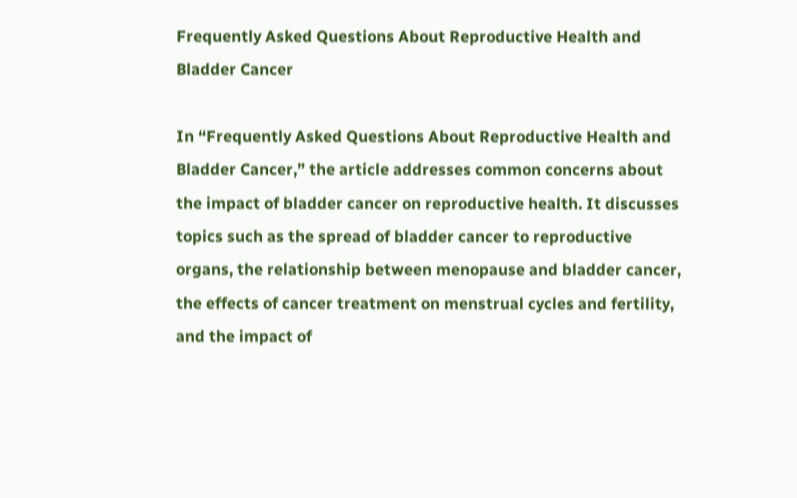Frequently Asked Questions About Reproductive Health and Bladder Cancer

In “Frequently Asked Questions About Reproductive Health and Bladder Cancer,” the article addresses common concerns about the impact of bladder cancer on reproductive health. It discusses topics such as the spread of bladder cancer to reproductive organs, the relationship between menopause and bladder cancer, the effects of cancer treatment on menstrual cycles and fertility, and the impact of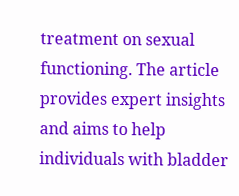treatment on sexual functioning. The article provides expert insights and aims to help individuals with bladder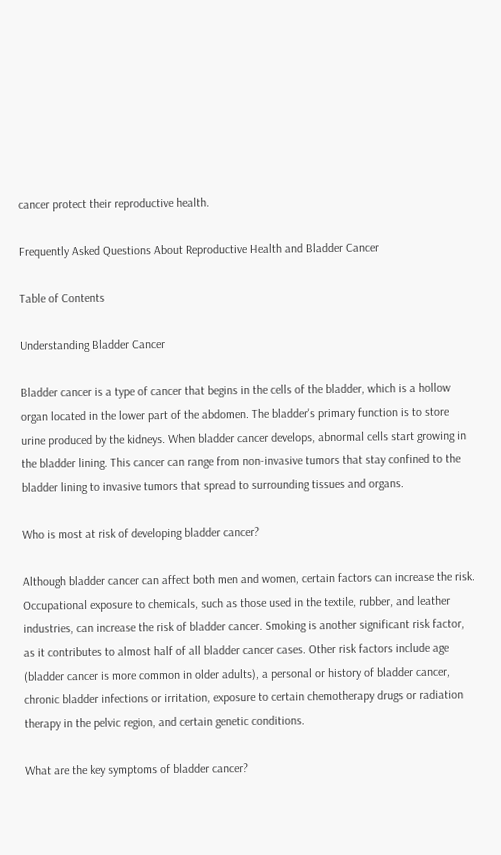cancer protect their reproductive health.

Frequently Asked Questions About Reproductive Health and Bladder Cancer

Table of Contents

Understanding Bladder Cancer

Bladder cancer is a type of cancer that begins in the cells of the bladder, which is a hollow organ located in the lower part of the abdomen. The bladder's primary function is to store urine produced by the kidneys. When bladder cancer develops, abnormal cells start growing in the bladder lining. This cancer can range from non-invasive tumors that stay confined to the bladder lining to invasive tumors that spread to surrounding tissues and organs.

Who is most at risk of developing bladder cancer?

Although bladder cancer can affect both men and women, certain factors can increase the risk. Occupational exposure to chemicals, such as those used in the textile, rubber, and leather industries, can increase the risk of bladder cancer. Smoking is another significant risk factor, as it contributes to almost half of all bladder cancer cases. Other risk factors include age (bladder cancer is more common in older adults), a personal or history of bladder cancer, chronic bladder infections or irritation, exposure to certain chemotherapy drugs or radiation therapy in the pelvic region, and certain genetic conditions.

What are the key symptoms of bladder cancer?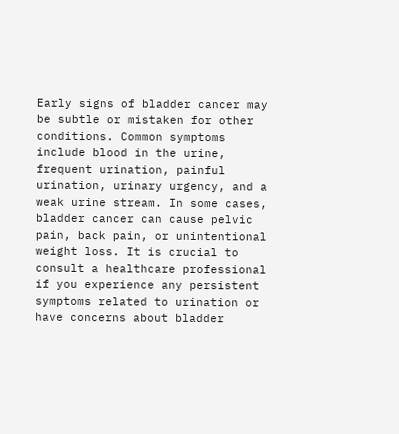Early signs of bladder cancer may be subtle or mistaken for other conditions. Common symptoms include blood in the urine, frequent urination, painful urination, urinary urgency, and a weak urine stream. In some cases, bladder cancer can cause pelvic pain, back pain, or unintentional weight loss. It is crucial to consult a healthcare professional if you experience any persistent symptoms related to urination or have concerns about bladder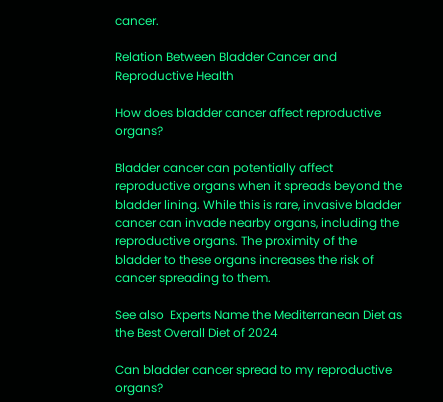cancer.

Relation Between Bladder Cancer and Reproductive Health

How does bladder cancer affect reproductive organs?

Bladder cancer can potentially affect reproductive organs when it spreads beyond the bladder lining. While this is rare, invasive bladder cancer can invade nearby organs, including the reproductive organs. The proximity of the bladder to these organs increases the risk of cancer spreading to them.

See also  Experts Name the Mediterranean Diet as the Best Overall Diet of 2024

Can bladder cancer spread to my reproductive organs?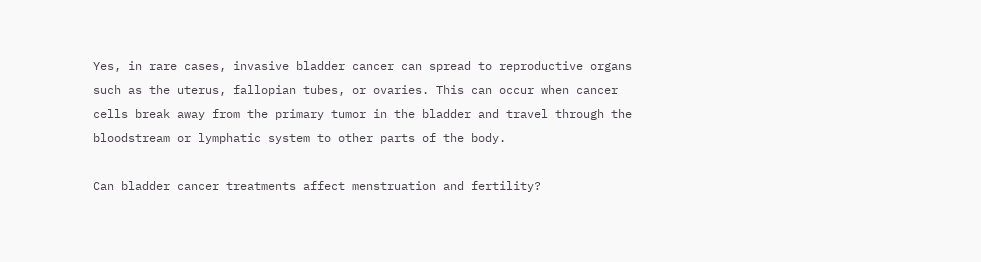Yes, in rare cases, invasive bladder cancer can spread to reproductive organs such as the uterus, fallopian tubes, or ovaries. This can occur when cancer cells break away from the primary tumor in the bladder and travel through the bloodstream or lymphatic system to other parts of the body.

Can bladder cancer treatments affect menstruation and fertility?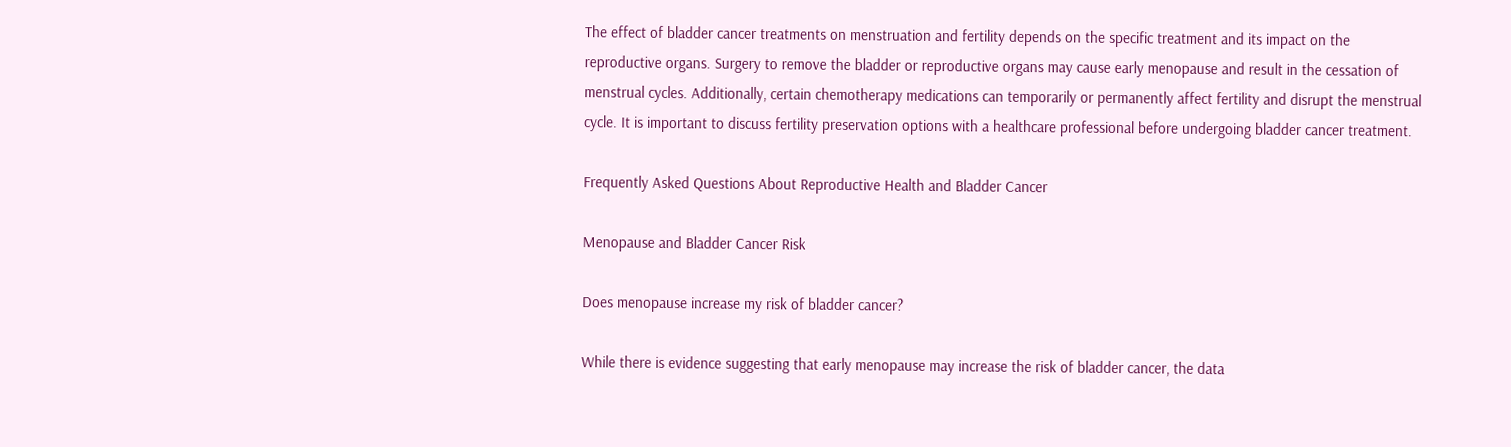The effect of bladder cancer treatments on menstruation and fertility depends on the specific treatment and its impact on the reproductive organs. Surgery to remove the bladder or reproductive organs may cause early menopause and result in the cessation of menstrual cycles. Additionally, certain chemotherapy medications can temporarily or permanently affect fertility and disrupt the menstrual cycle. It is important to discuss fertility preservation options with a healthcare professional before undergoing bladder cancer treatment.

Frequently Asked Questions About Reproductive Health and Bladder Cancer

Menopause and Bladder Cancer Risk

Does menopause increase my risk of bladder cancer?

While there is evidence suggesting that early menopause may increase the risk of bladder cancer, the data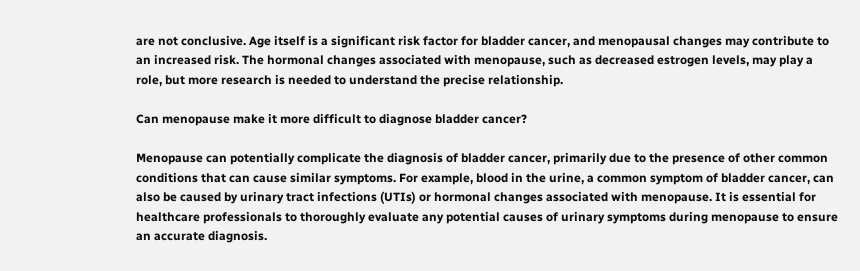are not conclusive. Age itself is a significant risk factor for bladder cancer, and menopausal changes may contribute to an increased risk. The hormonal changes associated with menopause, such as decreased estrogen levels, may play a role, but more research is needed to understand the precise relationship.

Can menopause make it more difficult to diagnose bladder cancer?

Menopause can potentially complicate the diagnosis of bladder cancer, primarily due to the presence of other common conditions that can cause similar symptoms. For example, blood in the urine, a common symptom of bladder cancer, can also be caused by urinary tract infections (UTIs) or hormonal changes associated with menopause. It is essential for healthcare professionals to thoroughly evaluate any potential causes of urinary symptoms during menopause to ensure an accurate diagnosis.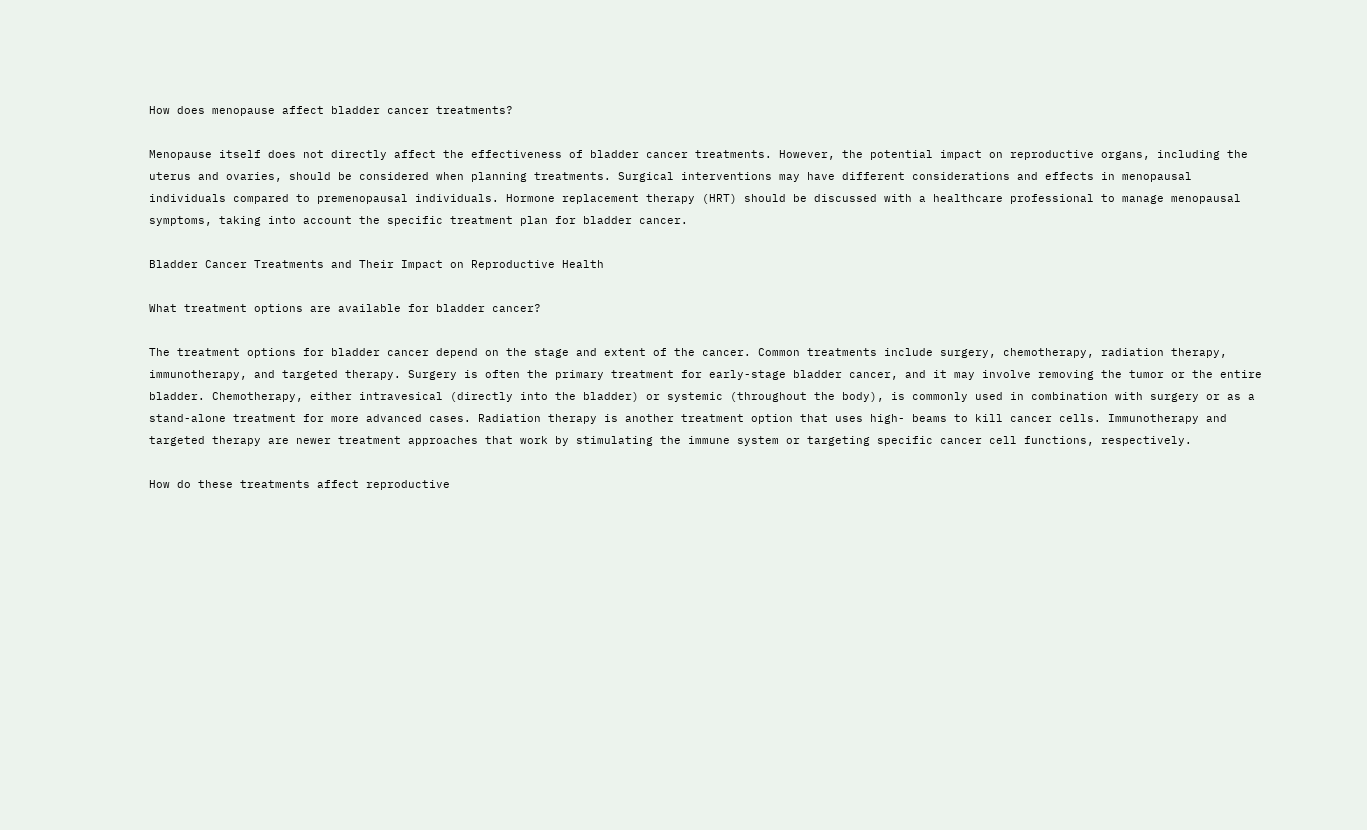How does menopause affect bladder cancer treatments?

Menopause itself does not directly affect the effectiveness of bladder cancer treatments. However, the potential impact on reproductive organs, including the uterus and ovaries, should be considered when planning treatments. Surgical interventions may have different considerations and effects in menopausal individuals compared to premenopausal individuals. Hormone replacement therapy (HRT) should be discussed with a healthcare professional to manage menopausal symptoms, taking into account the specific treatment plan for bladder cancer.

Bladder Cancer Treatments and Their Impact on Reproductive Health

What treatment options are available for bladder cancer?

The treatment options for bladder cancer depend on the stage and extent of the cancer. Common treatments include surgery, chemotherapy, radiation therapy, immunotherapy, and targeted therapy. Surgery is often the primary treatment for early-stage bladder cancer, and it may involve removing the tumor or the entire bladder. Chemotherapy, either intravesical (directly into the bladder) or systemic (throughout the body), is commonly used in combination with surgery or as a stand-alone treatment for more advanced cases. Radiation therapy is another treatment option that uses high- beams to kill cancer cells. Immunotherapy and targeted therapy are newer treatment approaches that work by stimulating the immune system or targeting specific cancer cell functions, respectively.

How do these treatments affect reproductive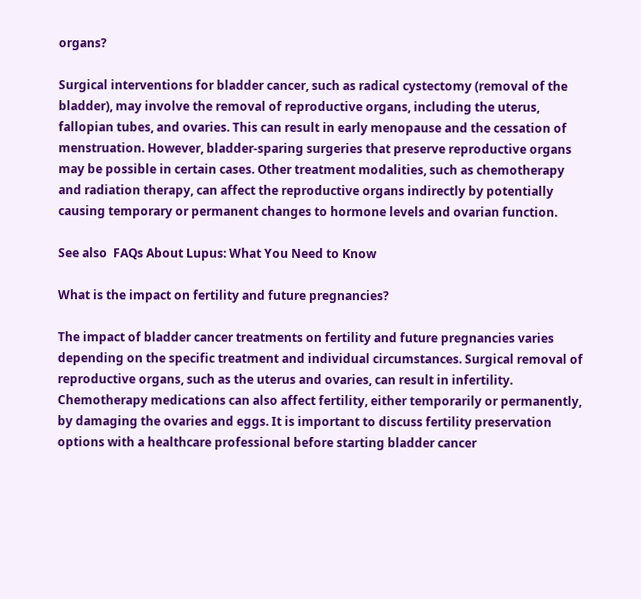organs?

Surgical interventions for bladder cancer, such as radical cystectomy (removal of the bladder), may involve the removal of reproductive organs, including the uterus, fallopian tubes, and ovaries. This can result in early menopause and the cessation of menstruation. However, bladder-sparing surgeries that preserve reproductive organs may be possible in certain cases. Other treatment modalities, such as chemotherapy and radiation therapy, can affect the reproductive organs indirectly by potentially causing temporary or permanent changes to hormone levels and ovarian function.

See also  FAQs About Lupus: What You Need to Know

What is the impact on fertility and future pregnancies?

The impact of bladder cancer treatments on fertility and future pregnancies varies depending on the specific treatment and individual circumstances. Surgical removal of reproductive organs, such as the uterus and ovaries, can result in infertility. Chemotherapy medications can also affect fertility, either temporarily or permanently, by damaging the ovaries and eggs. It is important to discuss fertility preservation options with a healthcare professional before starting bladder cancer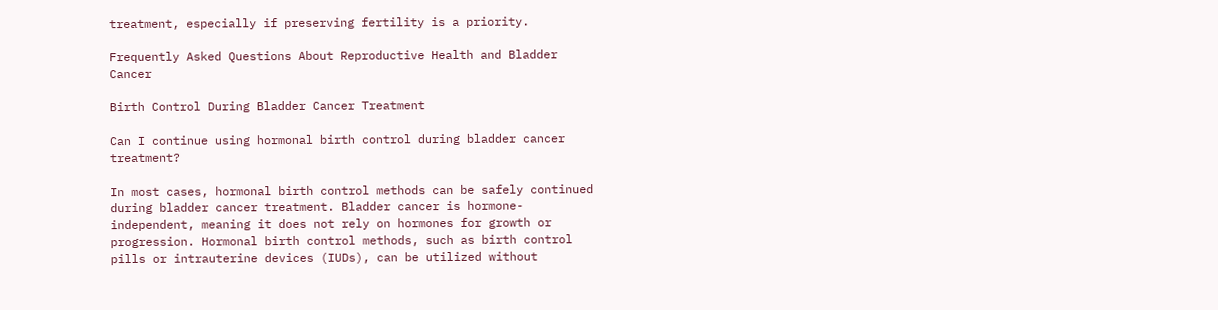treatment, especially if preserving fertility is a priority.

Frequently Asked Questions About Reproductive Health and Bladder Cancer

Birth Control During Bladder Cancer Treatment

Can I continue using hormonal birth control during bladder cancer treatment?

In most cases, hormonal birth control methods can be safely continued during bladder cancer treatment. Bladder cancer is hormone-independent, meaning it does not rely on hormones for growth or progression. Hormonal birth control methods, such as birth control pills or intrauterine devices (IUDs), can be utilized without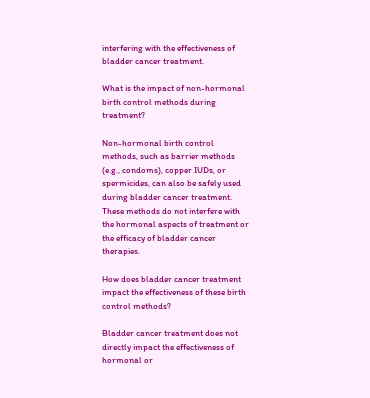interfering with the effectiveness of bladder cancer treatment.

What is the impact of non-hormonal birth control methods during treatment?

Non-hormonal birth control methods, such as barrier methods (e.g., condoms), copper IUDs, or spermicides, can also be safely used during bladder cancer treatment. These methods do not interfere with the hormonal aspects of treatment or the efficacy of bladder cancer therapies.

How does bladder cancer treatment impact the effectiveness of these birth control methods?

Bladder cancer treatment does not directly impact the effectiveness of hormonal or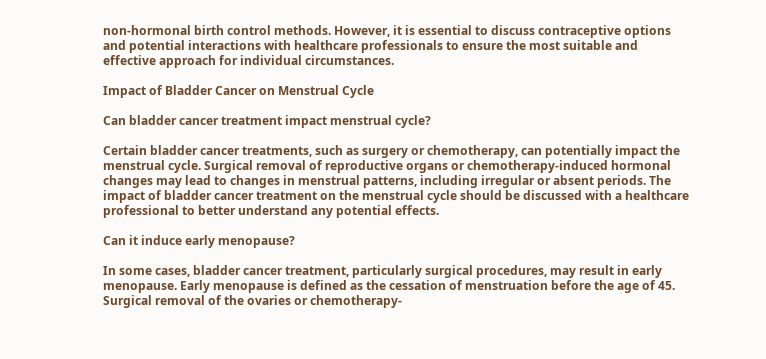non-hormonal birth control methods. However, it is essential to discuss contraceptive options and potential interactions with healthcare professionals to ensure the most suitable and effective approach for individual circumstances.

Impact of Bladder Cancer on Menstrual Cycle

Can bladder cancer treatment impact menstrual cycle?

Certain bladder cancer treatments, such as surgery or chemotherapy, can potentially impact the menstrual cycle. Surgical removal of reproductive organs or chemotherapy-induced hormonal changes may lead to changes in menstrual patterns, including irregular or absent periods. The impact of bladder cancer treatment on the menstrual cycle should be discussed with a healthcare professional to better understand any potential effects.

Can it induce early menopause?

In some cases, bladder cancer treatment, particularly surgical procedures, may result in early menopause. Early menopause is defined as the cessation of menstruation before the age of 45. Surgical removal of the ovaries or chemotherapy-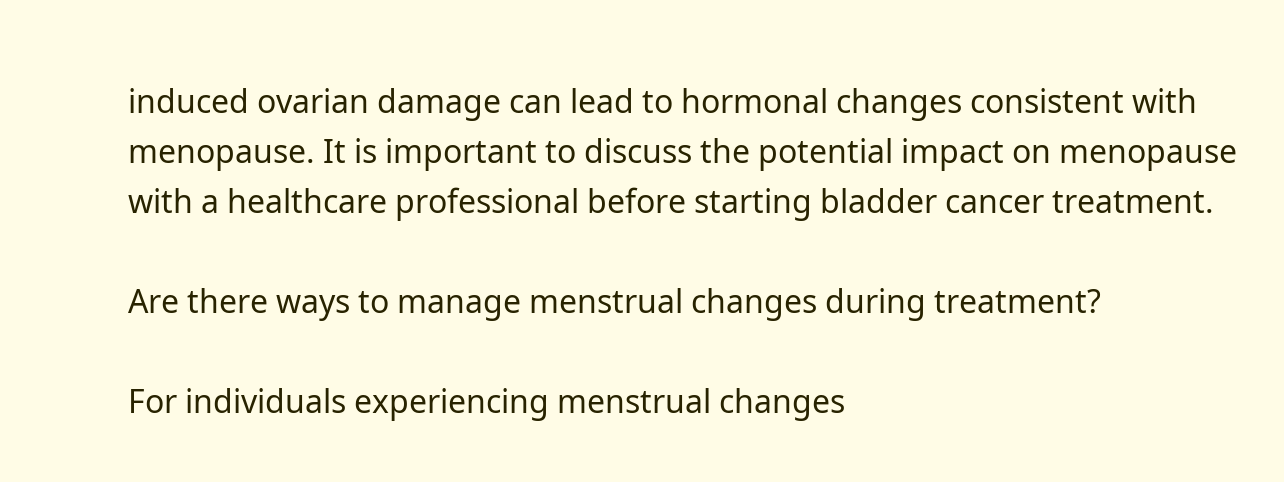induced ovarian damage can lead to hormonal changes consistent with menopause. It is important to discuss the potential impact on menopause with a healthcare professional before starting bladder cancer treatment.

Are there ways to manage menstrual changes during treatment?

For individuals experiencing menstrual changes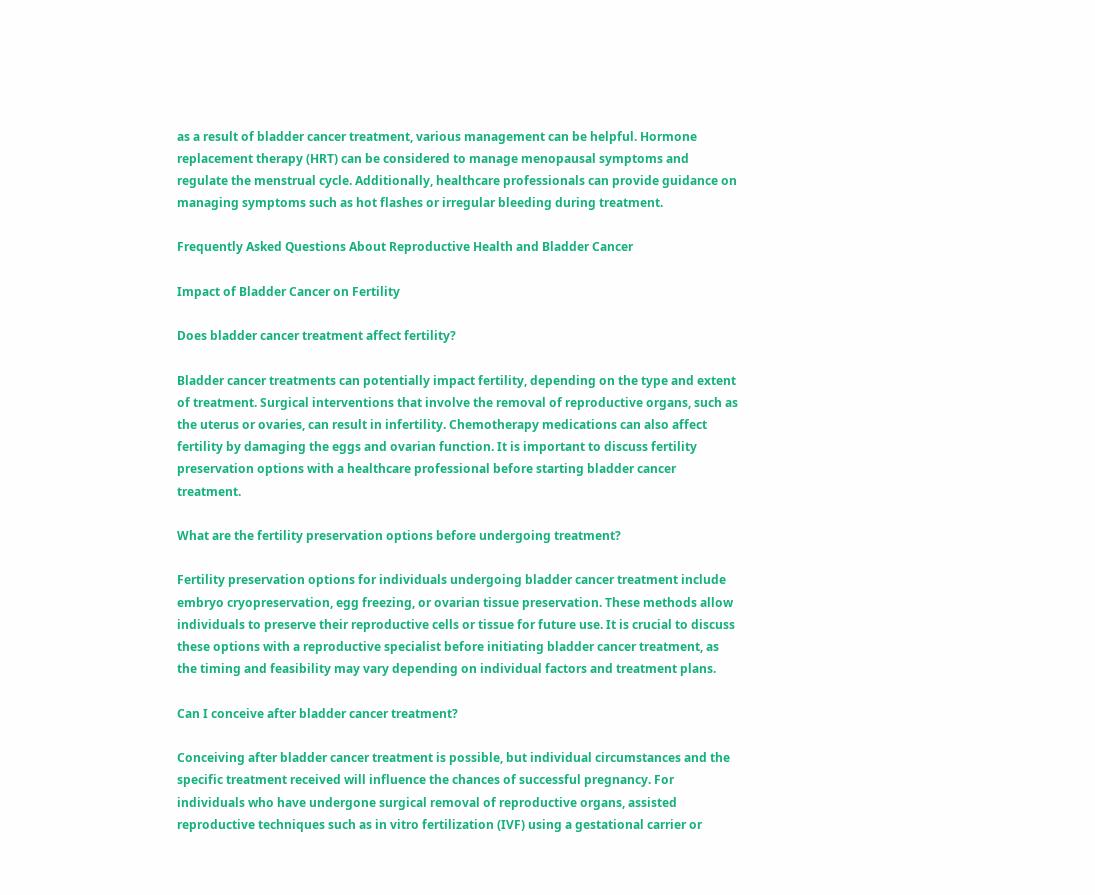as a result of bladder cancer treatment, various management can be helpful. Hormone replacement therapy (HRT) can be considered to manage menopausal symptoms and regulate the menstrual cycle. Additionally, healthcare professionals can provide guidance on managing symptoms such as hot flashes or irregular bleeding during treatment.

Frequently Asked Questions About Reproductive Health and Bladder Cancer

Impact of Bladder Cancer on Fertility

Does bladder cancer treatment affect fertility?

Bladder cancer treatments can potentially impact fertility, depending on the type and extent of treatment. Surgical interventions that involve the removal of reproductive organs, such as the uterus or ovaries, can result in infertility. Chemotherapy medications can also affect fertility by damaging the eggs and ovarian function. It is important to discuss fertility preservation options with a healthcare professional before starting bladder cancer treatment.

What are the fertility preservation options before undergoing treatment?

Fertility preservation options for individuals undergoing bladder cancer treatment include embryo cryopreservation, egg freezing, or ovarian tissue preservation. These methods allow individuals to preserve their reproductive cells or tissue for future use. It is crucial to discuss these options with a reproductive specialist before initiating bladder cancer treatment, as the timing and feasibility may vary depending on individual factors and treatment plans.

Can I conceive after bladder cancer treatment?

Conceiving after bladder cancer treatment is possible, but individual circumstances and the specific treatment received will influence the chances of successful pregnancy. For individuals who have undergone surgical removal of reproductive organs, assisted reproductive techniques such as in vitro fertilization (IVF) using a gestational carrier or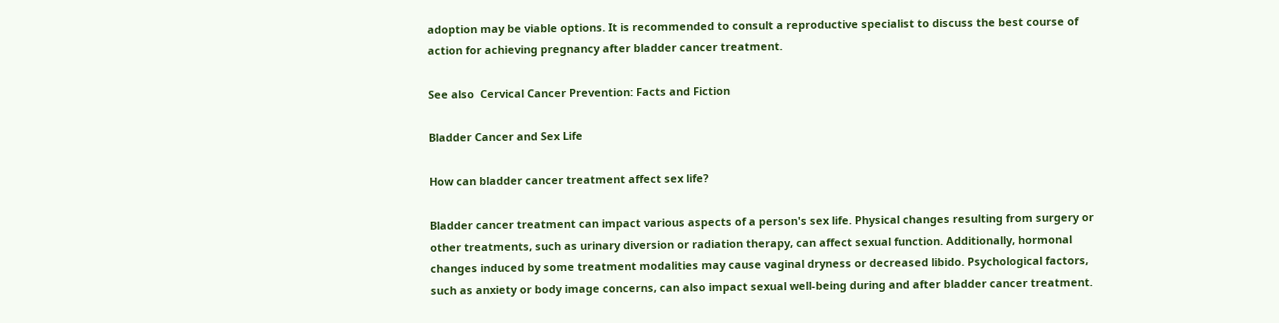adoption may be viable options. It is recommended to consult a reproductive specialist to discuss the best course of action for achieving pregnancy after bladder cancer treatment.

See also  Cervical Cancer Prevention: Facts and Fiction

Bladder Cancer and Sex Life

How can bladder cancer treatment affect sex life?

Bladder cancer treatment can impact various aspects of a person's sex life. Physical changes resulting from surgery or other treatments, such as urinary diversion or radiation therapy, can affect sexual function. Additionally, hormonal changes induced by some treatment modalities may cause vaginal dryness or decreased libido. Psychological factors, such as anxiety or body image concerns, can also impact sexual well-being during and after bladder cancer treatment.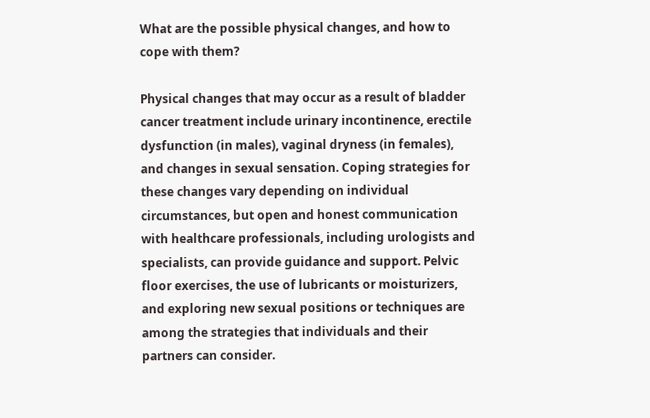What are the possible physical changes, and how to cope with them?

Physical changes that may occur as a result of bladder cancer treatment include urinary incontinence, erectile dysfunction (in males), vaginal dryness (in females), and changes in sexual sensation. Coping strategies for these changes vary depending on individual circumstances, but open and honest communication with healthcare professionals, including urologists and specialists, can provide guidance and support. Pelvic floor exercises, the use of lubricants or moisturizers, and exploring new sexual positions or techniques are among the strategies that individuals and their partners can consider.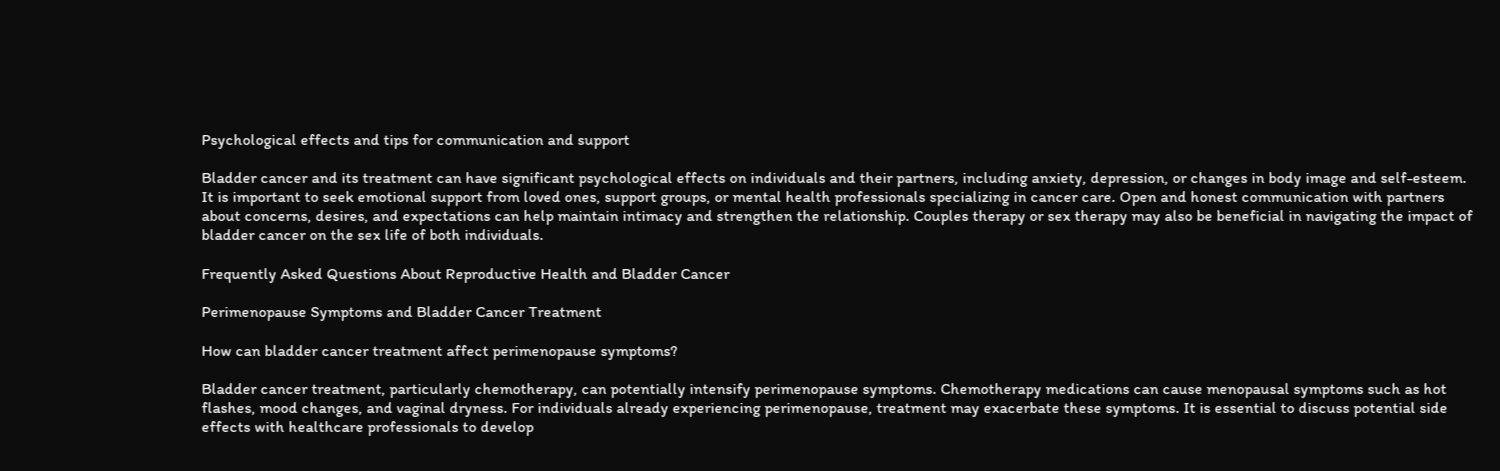Psychological effects and tips for communication and support

Bladder cancer and its treatment can have significant psychological effects on individuals and their partners, including anxiety, depression, or changes in body image and self-esteem. It is important to seek emotional support from loved ones, support groups, or mental health professionals specializing in cancer care. Open and honest communication with partners about concerns, desires, and expectations can help maintain intimacy and strengthen the relationship. Couples therapy or sex therapy may also be beneficial in navigating the impact of bladder cancer on the sex life of both individuals.

Frequently Asked Questions About Reproductive Health and Bladder Cancer

Perimenopause Symptoms and Bladder Cancer Treatment

How can bladder cancer treatment affect perimenopause symptoms?

Bladder cancer treatment, particularly chemotherapy, can potentially intensify perimenopause symptoms. Chemotherapy medications can cause menopausal symptoms such as hot flashes, mood changes, and vaginal dryness. For individuals already experiencing perimenopause, treatment may exacerbate these symptoms. It is essential to discuss potential side effects with healthcare professionals to develop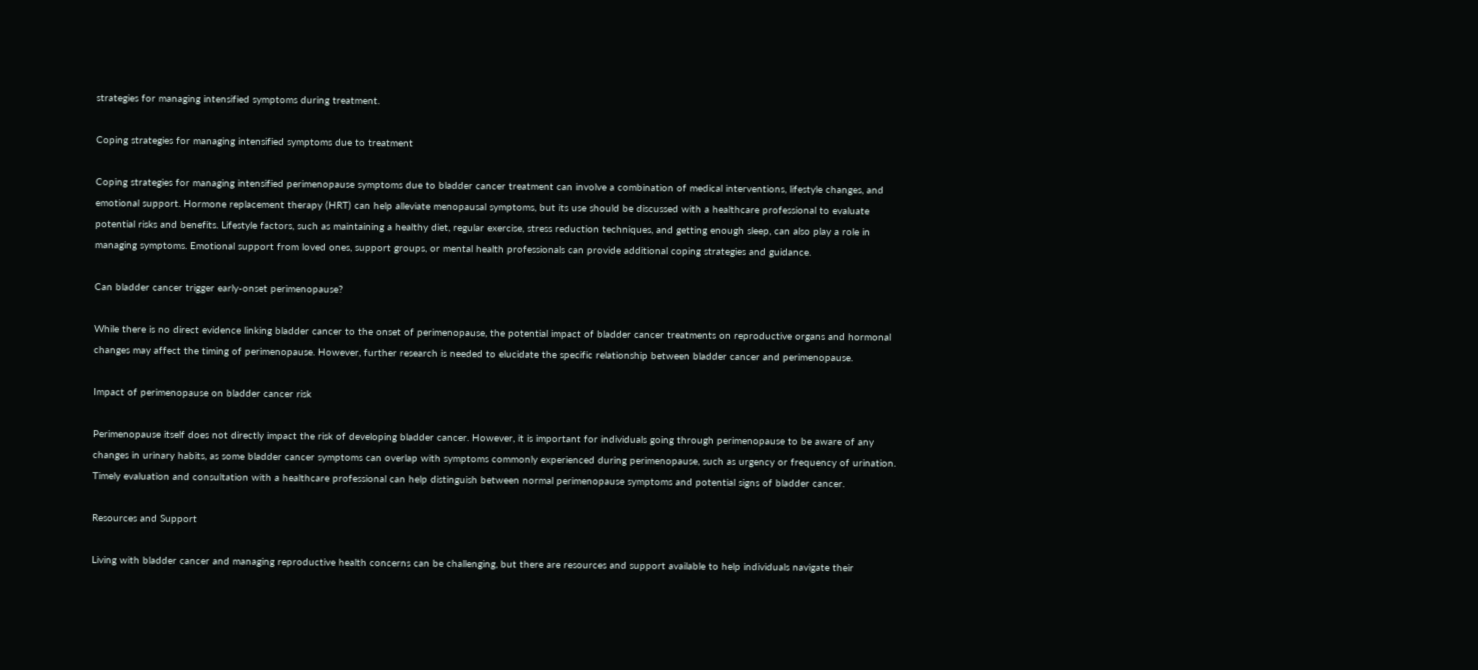strategies for managing intensified symptoms during treatment.

Coping strategies for managing intensified symptoms due to treatment

Coping strategies for managing intensified perimenopause symptoms due to bladder cancer treatment can involve a combination of medical interventions, lifestyle changes, and emotional support. Hormone replacement therapy (HRT) can help alleviate menopausal symptoms, but its use should be discussed with a healthcare professional to evaluate potential risks and benefits. Lifestyle factors, such as maintaining a healthy diet, regular exercise, stress reduction techniques, and getting enough sleep, can also play a role in managing symptoms. Emotional support from loved ones, support groups, or mental health professionals can provide additional coping strategies and guidance.

Can bladder cancer trigger early-onset perimenopause?

While there is no direct evidence linking bladder cancer to the onset of perimenopause, the potential impact of bladder cancer treatments on reproductive organs and hormonal changes may affect the timing of perimenopause. However, further research is needed to elucidate the specific relationship between bladder cancer and perimenopause.

Impact of perimenopause on bladder cancer risk

Perimenopause itself does not directly impact the risk of developing bladder cancer. However, it is important for individuals going through perimenopause to be aware of any changes in urinary habits, as some bladder cancer symptoms can overlap with symptoms commonly experienced during perimenopause, such as urgency or frequency of urination. Timely evaluation and consultation with a healthcare professional can help distinguish between normal perimenopause symptoms and potential signs of bladder cancer.

Resources and Support

Living with bladder cancer and managing reproductive health concerns can be challenging, but there are resources and support available to help individuals navigate their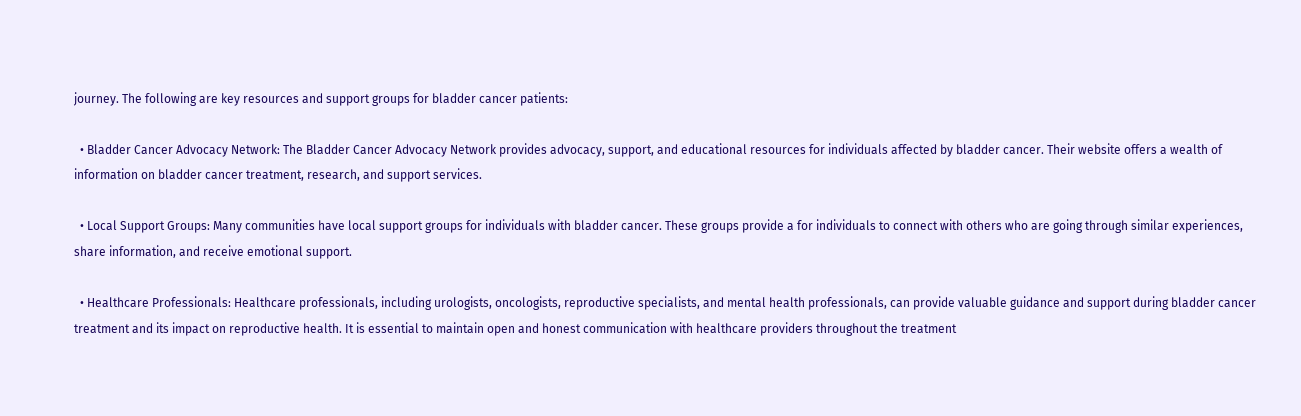journey. The following are key resources and support groups for bladder cancer patients:

  • Bladder Cancer Advocacy Network: The Bladder Cancer Advocacy Network provides advocacy, support, and educational resources for individuals affected by bladder cancer. Their website offers a wealth of information on bladder cancer treatment, research, and support services.

  • Local Support Groups: Many communities have local support groups for individuals with bladder cancer. These groups provide a for individuals to connect with others who are going through similar experiences, share information, and receive emotional support.

  • Healthcare Professionals: Healthcare professionals, including urologists, oncologists, reproductive specialists, and mental health professionals, can provide valuable guidance and support during bladder cancer treatment and its impact on reproductive health. It is essential to maintain open and honest communication with healthcare providers throughout the treatment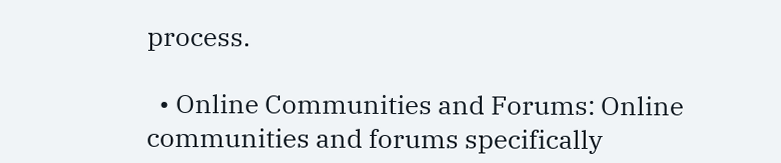process.

  • Online Communities and Forums: Online communities and forums specifically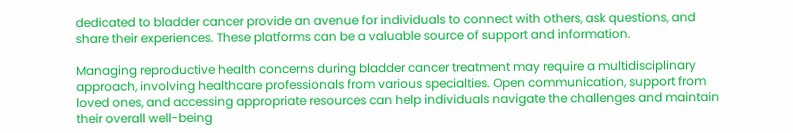dedicated to bladder cancer provide an avenue for individuals to connect with others, ask questions, and share their experiences. These platforms can be a valuable source of support and information.

Managing reproductive health concerns during bladder cancer treatment may require a multidisciplinary approach, involving healthcare professionals from various specialties. Open communication, support from loved ones, and accessing appropriate resources can help individuals navigate the challenges and maintain their overall well-being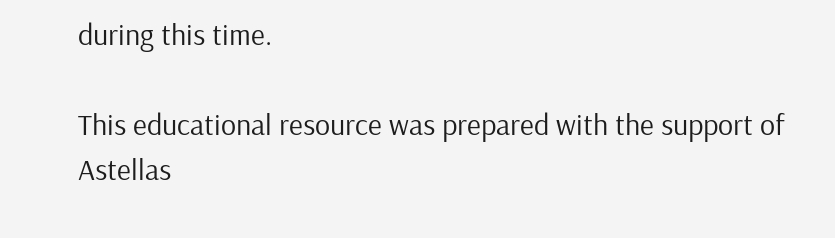during this time.

This educational resource was prepared with the support of Astellas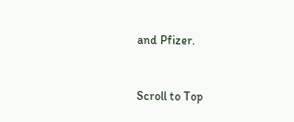and Pfizer.


Scroll to Top